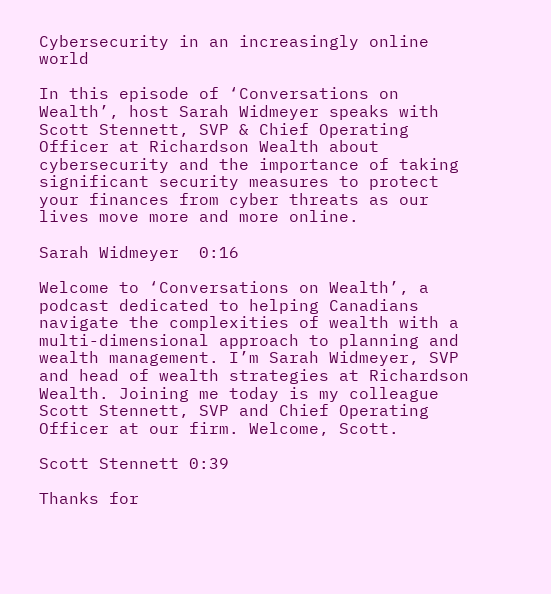Cybersecurity in an increasingly online world

In this episode of ‘Conversations on Wealth’, host Sarah Widmeyer speaks with Scott Stennett, SVP & Chief Operating Officer at Richardson Wealth about cybersecurity and the importance of taking significant security measures to protect your finances from cyber threats as our lives move more and more online.

Sarah Widmeyer  0:16

Welcome to ‘Conversations on Wealth’, a podcast dedicated to helping Canadians navigate the complexities of wealth with a multi-dimensional approach to planning and wealth management. I’m Sarah Widmeyer, SVP and head of wealth strategies at Richardson Wealth. Joining me today is my colleague Scott Stennett, SVP and Chief Operating Officer at our firm. Welcome, Scott.

Scott Stennett 0:39

Thanks for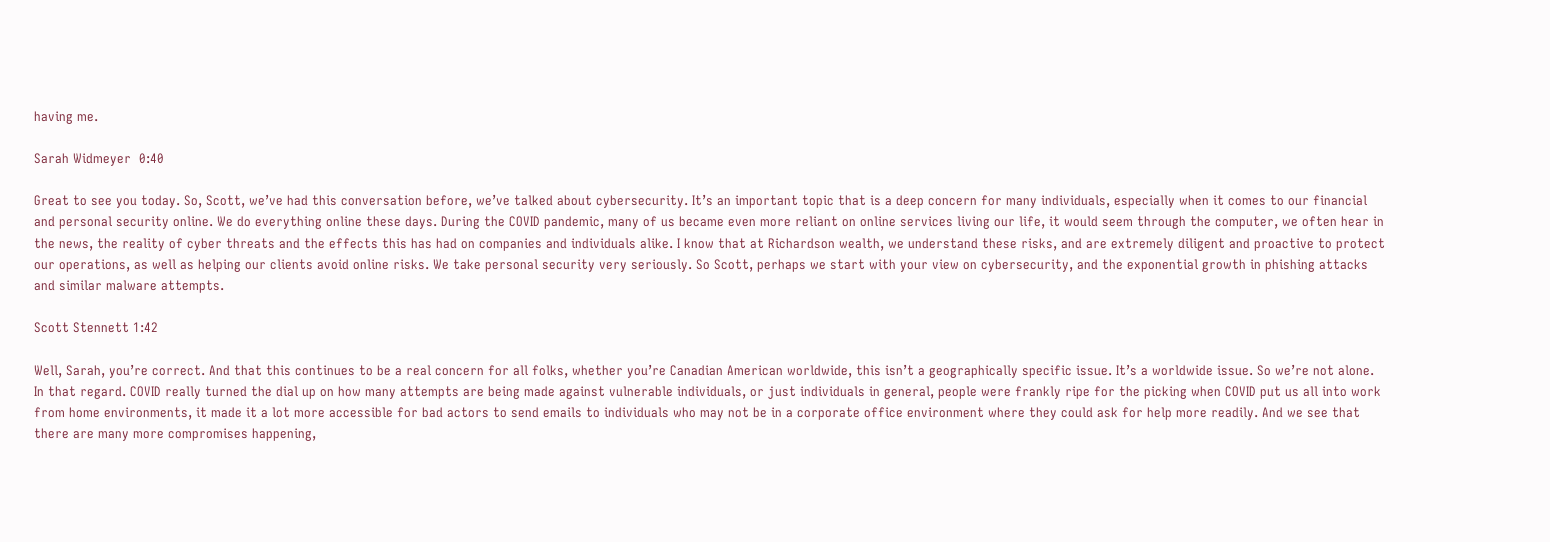having me.

Sarah Widmeyer  0:40

Great to see you today. So, Scott, we’ve had this conversation before, we’ve talked about cybersecurity. It’s an important topic that is a deep concern for many individuals, especially when it comes to our financial and personal security online. We do everything online these days. During the COVID pandemic, many of us became even more reliant on online services living our life, it would seem through the computer, we often hear in the news, the reality of cyber threats and the effects this has had on companies and individuals alike. I know that at Richardson wealth, we understand these risks, and are extremely diligent and proactive to protect our operations, as well as helping our clients avoid online risks. We take personal security very seriously. So Scott, perhaps we start with your view on cybersecurity, and the exponential growth in phishing attacks and similar malware attempts.

Scott Stennett 1:42

Well, Sarah, you’re correct. And that this continues to be a real concern for all folks, whether you’re Canadian American worldwide, this isn’t a geographically specific issue. It’s a worldwide issue. So we’re not alone. In that regard. COVID really turned the dial up on how many attempts are being made against vulnerable individuals, or just individuals in general, people were frankly ripe for the picking when COVID put us all into work from home environments, it made it a lot more accessible for bad actors to send emails to individuals who may not be in a corporate office environment where they could ask for help more readily. And we see that there are many more compromises happening,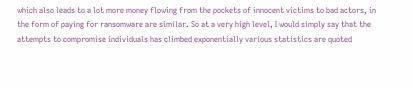which also leads to a lot more money flowing from the pockets of innocent victims to bad actors, in the form of paying for ransomware are similar. So at a very high level, I would simply say that the attempts to compromise individuals has climbed exponentially various statistics are quoted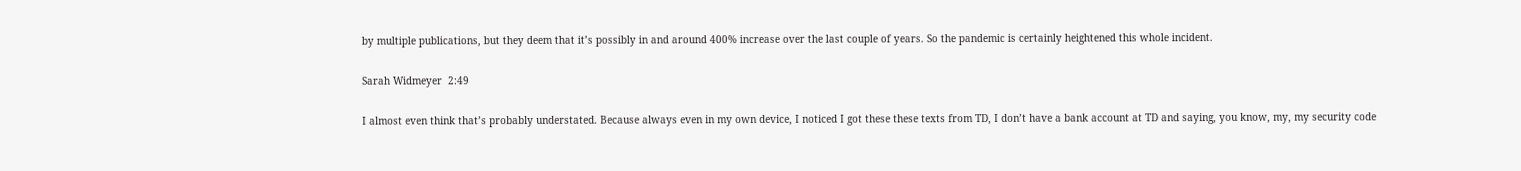by multiple publications, but they deem that it’s possibly in and around 400% increase over the last couple of years. So the pandemic is certainly heightened this whole incident.

Sarah Widmeyer  2:49

I almost even think that’s probably understated. Because always even in my own device, I noticed I got these these texts from TD, I don’t have a bank account at TD and saying, you know, my, my security code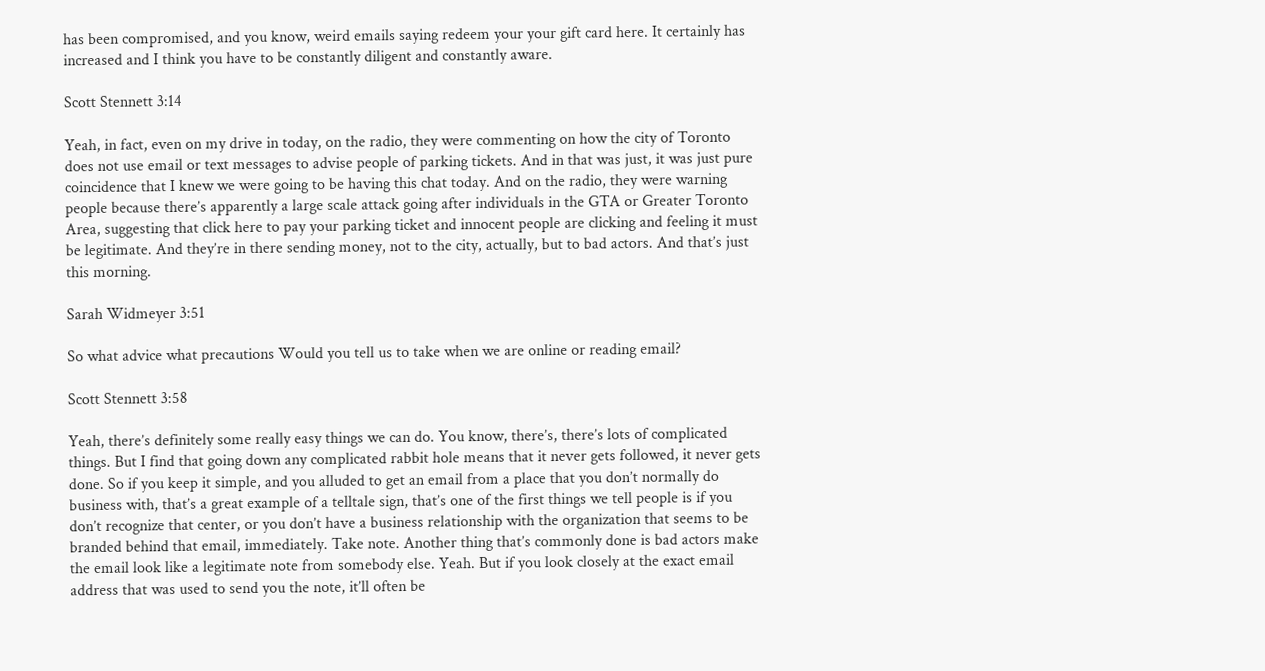has been compromised, and you know, weird emails saying redeem your your gift card here. It certainly has increased and I think you have to be constantly diligent and constantly aware.

Scott Stennett 3:14

Yeah, in fact, even on my drive in today, on the radio, they were commenting on how the city of Toronto does not use email or text messages to advise people of parking tickets. And in that was just, it was just pure coincidence that I knew we were going to be having this chat today. And on the radio, they were warning people because there’s apparently a large scale attack going after individuals in the GTA or Greater Toronto Area, suggesting that click here to pay your parking ticket and innocent people are clicking and feeling it must be legitimate. And they’re in there sending money, not to the city, actually, but to bad actors. And that’s just this morning.

Sarah Widmeyer 3:51

So what advice what precautions Would you tell us to take when we are online or reading email?

Scott Stennett 3:58

Yeah, there’s definitely some really easy things we can do. You know, there’s, there’s lots of complicated things. But I find that going down any complicated rabbit hole means that it never gets followed, it never gets done. So if you keep it simple, and you alluded to get an email from a place that you don’t normally do business with, that’s a great example of a telltale sign, that’s one of the first things we tell people is if you don’t recognize that center, or you don’t have a business relationship with the organization that seems to be branded behind that email, immediately. Take note. Another thing that’s commonly done is bad actors make the email look like a legitimate note from somebody else. Yeah. But if you look closely at the exact email address that was used to send you the note, it’ll often be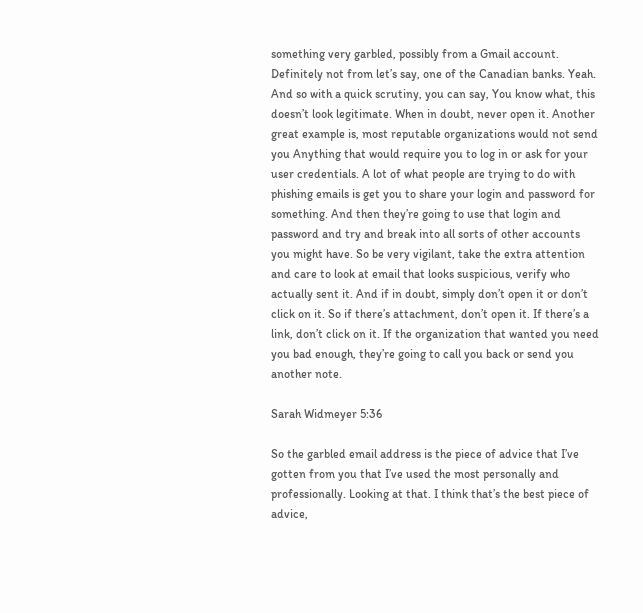something very garbled, possibly from a Gmail account. Definitely not from let’s say, one of the Canadian banks. Yeah. And so with a quick scrutiny, you can say, You know what, this doesn’t look legitimate. When in doubt, never open it. Another great example is, most reputable organizations would not send you Anything that would require you to log in or ask for your user credentials. A lot of what people are trying to do with phishing emails is get you to share your login and password for something. And then they’re going to use that login and password and try and break into all sorts of other accounts you might have. So be very vigilant, take the extra attention and care to look at email that looks suspicious, verify who actually sent it. And if in doubt, simply don’t open it or don’t click on it. So if there’s attachment, don’t open it. If there’s a link, don’t click on it. If the organization that wanted you need you bad enough, they’re going to call you back or send you another note.

Sarah Widmeyer 5:36

So the garbled email address is the piece of advice that I’ve gotten from you that I’ve used the most personally and professionally. Looking at that. I think that’s the best piece of advice,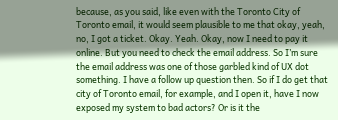because, as you said, like even with the Toronto City of Toronto email, it would seem plausible to me that okay, yeah, no, I got a ticket. Okay. Yeah. Okay, now I need to pay it online. But you need to check the email address. So I’m sure the email address was one of those garbled kind of UX dot something. I have a follow up question then. So if I do get that city of Toronto email, for example, and I open it, have I now exposed my system to bad actors? Or is it the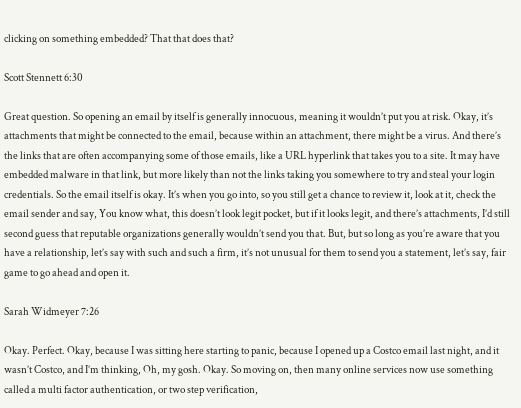clicking on something embedded? That that does that?

Scott Stennett 6:30

Great question. So opening an email by itself is generally innocuous, meaning it wouldn’t put you at risk. Okay, it’s attachments that might be connected to the email, because within an attachment, there might be a virus. And there’s the links that are often accompanying some of those emails, like a URL hyperlink that takes you to a site. It may have embedded malware in that link, but more likely than not the links taking you somewhere to try and steal your login credentials. So the email itself is okay. It’s when you go into, so you still get a chance to review it, look at it, check the email sender and say, You know what, this doesn’t look legit pocket, but if it looks legit, and there’s attachments, I’d still second guess that reputable organizations generally wouldn’t send you that. But, but so long as you’re aware that you have a relationship, let’s say with such and such a firm, it’s not unusual for them to send you a statement, let’s say, fair game to go ahead and open it.

Sarah Widmeyer 7:26

Okay. Perfect. Okay, because I was sitting here starting to panic, because I opened up a Costco email last night, and it wasn’t Costco, and I’m thinking, Oh, my gosh. Okay. So moving on, then many online services now use something called a multi factor authentication, or two step verification,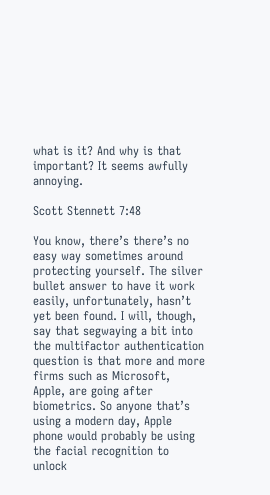what is it? And why is that important? It seems awfully annoying.

Scott Stennett 7:48

You know, there’s there’s no easy way sometimes around protecting yourself. The silver bullet answer to have it work easily, unfortunately, hasn’t yet been found. I will, though, say that segwaying a bit into the multifactor authentication question is that more and more firms such as Microsoft, Apple, are going after biometrics. So anyone that’s using a modern day, Apple phone would probably be using the facial recognition to unlock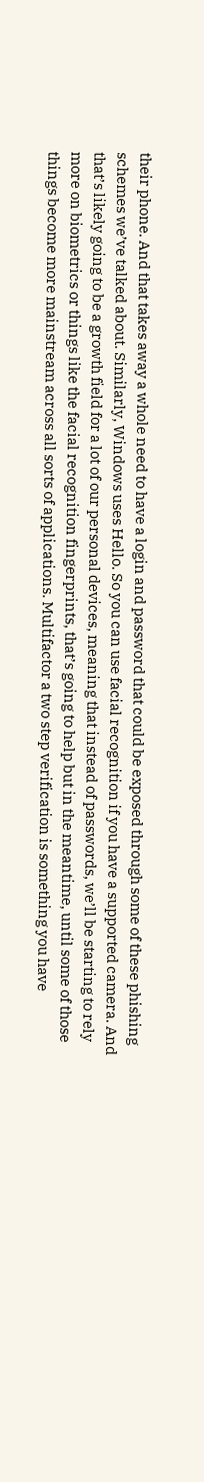their phone. And that takes away a whole need to have a login and password that could be exposed through some of these phishing schemes we’ve talked about. Similarly, Windows uses Hello. So you can use facial recognition if you have a supported camera. And that’s likely going to be a growth field for a lot of our personal devices, meaning that instead of passwords, we’ll be starting to rely more on biometrics or things like the facial recognition fingerprints, that’s going to help but in the meantime, until some of those things become more mainstream across all sorts of applications. Multifactor a two step verification is something you have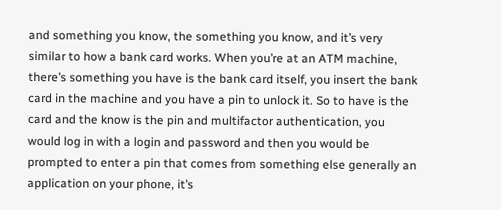and something you know, the something you know, and it’s very similar to how a bank card works. When you’re at an ATM machine, there’s something you have is the bank card itself, you insert the bank card in the machine and you have a pin to unlock it. So to have is the card and the know is the pin and multifactor authentication, you would log in with a login and password and then you would be prompted to enter a pin that comes from something else generally an application on your phone, it’s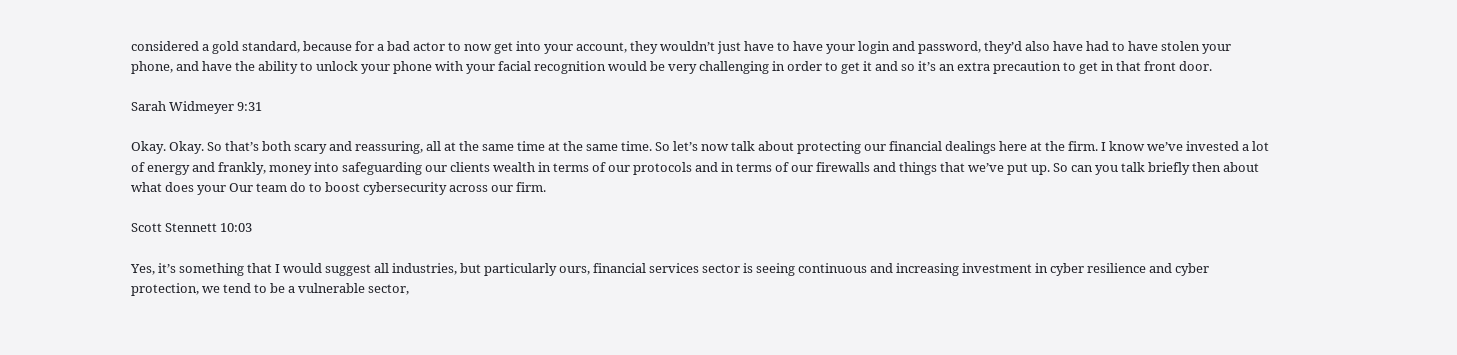considered a gold standard, because for a bad actor to now get into your account, they wouldn’t just have to have your login and password, they’d also have had to have stolen your phone, and have the ability to unlock your phone with your facial recognition would be very challenging in order to get it and so it’s an extra precaution to get in that front door.

Sarah Widmeyer 9:31

Okay. Okay. So that’s both scary and reassuring, all at the same time at the same time. So let’s now talk about protecting our financial dealings here at the firm. I know we’ve invested a lot of energy and frankly, money into safeguarding our clients wealth in terms of our protocols and in terms of our firewalls and things that we’ve put up. So can you talk briefly then about what does your Our team do to boost cybersecurity across our firm.

Scott Stennett 10:03

Yes, it’s something that I would suggest all industries, but particularly ours, financial services sector is seeing continuous and increasing investment in cyber resilience and cyber protection, we tend to be a vulnerable sector,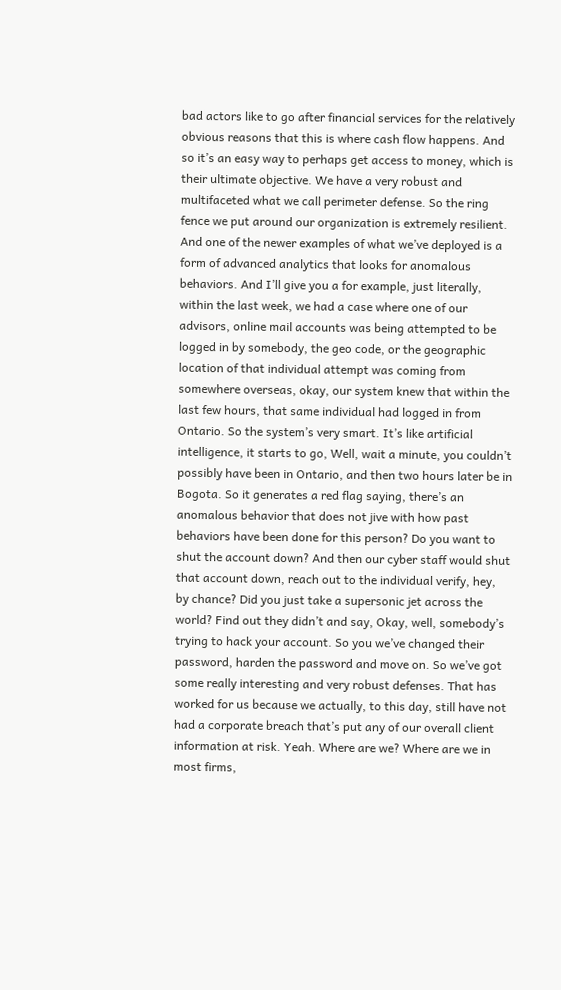bad actors like to go after financial services for the relatively obvious reasons that this is where cash flow happens. And so it’s an easy way to perhaps get access to money, which is their ultimate objective. We have a very robust and multifaceted what we call perimeter defense. So the ring fence we put around our organization is extremely resilient. And one of the newer examples of what we’ve deployed is a form of advanced analytics that looks for anomalous behaviors. And I’ll give you a for example, just literally, within the last week, we had a case where one of our advisors, online mail accounts was being attempted to be logged in by somebody, the geo code, or the geographic location of that individual attempt was coming from somewhere overseas, okay, our system knew that within the last few hours, that same individual had logged in from Ontario. So the system’s very smart. It’s like artificial intelligence, it starts to go, Well, wait a minute, you couldn’t possibly have been in Ontario, and then two hours later be in Bogota. So it generates a red flag saying, there’s an anomalous behavior that does not jive with how past behaviors have been done for this person? Do you want to shut the account down? And then our cyber staff would shut that account down, reach out to the individual verify, hey, by chance? Did you just take a supersonic jet across the world? Find out they didn’t and say, Okay, well, somebody’s trying to hack your account. So you we’ve changed their password, harden the password and move on. So we’ve got some really interesting and very robust defenses. That has worked for us because we actually, to this day, still have not had a corporate breach that’s put any of our overall client information at risk. Yeah. Where are we? Where are we in most firms,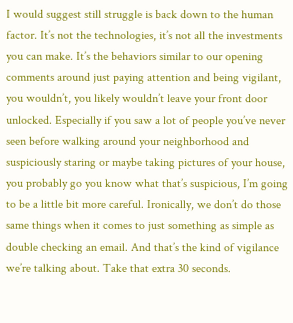I would suggest still struggle is back down to the human factor. It’s not the technologies, it’s not all the investments you can make. It’s the behaviors similar to our opening comments around just paying attention and being vigilant, you wouldn’t, you likely wouldn’t leave your front door unlocked. Especially if you saw a lot of people you’ve never seen before walking around your neighborhood and suspiciously staring or maybe taking pictures of your house, you probably go you know what that’s suspicious, I’m going to be a little bit more careful. Ironically, we don’t do those same things when it comes to just something as simple as double checking an email. And that’s the kind of vigilance we’re talking about. Take that extra 30 seconds.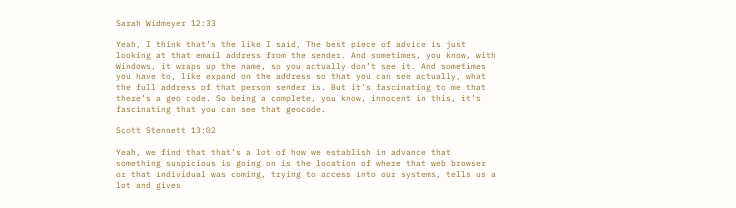Sarah Widmeyer 12:33

Yeah, I think that’s the like I said, The best piece of advice is just looking at that email address from the sender. And sometimes, you know, with Windows, it wraps up the name, so you actually don’t see it. And sometimes you have to, like expand on the address so that you can see actually, what the full address of that person sender is. But it’s fascinating to me that there’s a geo code. So being a complete, you know, innocent in this, it’s fascinating that you can see that geocode.

Scott Stennett 13:02

Yeah, we find that that’s a lot of how we establish in advance that something suspicious is going on is the location of where that web browser or that individual was coming, trying to access into our systems, tells us a lot and gives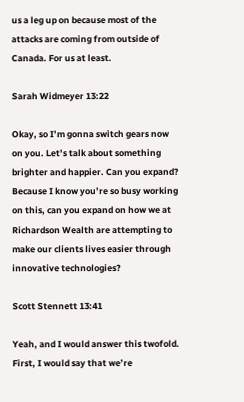us a leg up on because most of the attacks are coming from outside of Canada. For us at least.

Sarah Widmeyer 13:22

Okay, so I’m gonna switch gears now on you. Let’s talk about something brighter and happier. Can you expand? Because I know you’re so busy working on this, can you expand on how we at Richardson Wealth are attempting to make our clients lives easier through innovative technologies?

Scott Stennett 13:41

Yeah, and I would answer this twofold. First, I would say that we’re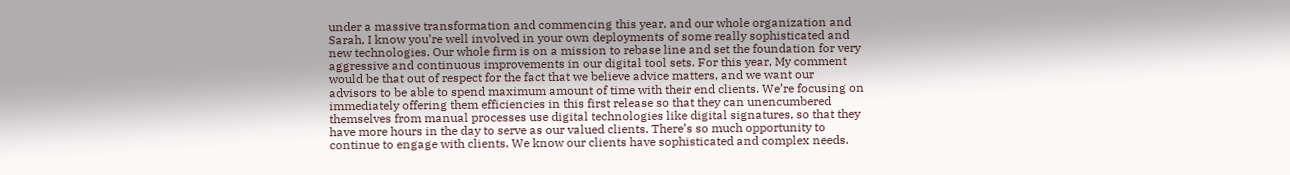under a massive transformation and commencing this year, and our whole organization and Sarah, I know you’re well involved in your own deployments of some really sophisticated and new technologies. Our whole firm is on a mission to rebase line and set the foundation for very aggressive and continuous improvements in our digital tool sets. For this year, My comment would be that out of respect for the fact that we believe advice matters, and we want our advisors to be able to spend maximum amount of time with their end clients. We’re focusing on immediately offering them efficiencies in this first release so that they can unencumbered themselves from manual processes use digital technologies like digital signatures, so that they have more hours in the day to serve as our valued clients. There’s so much opportunity to continue to engage with clients. We know our clients have sophisticated and complex needs.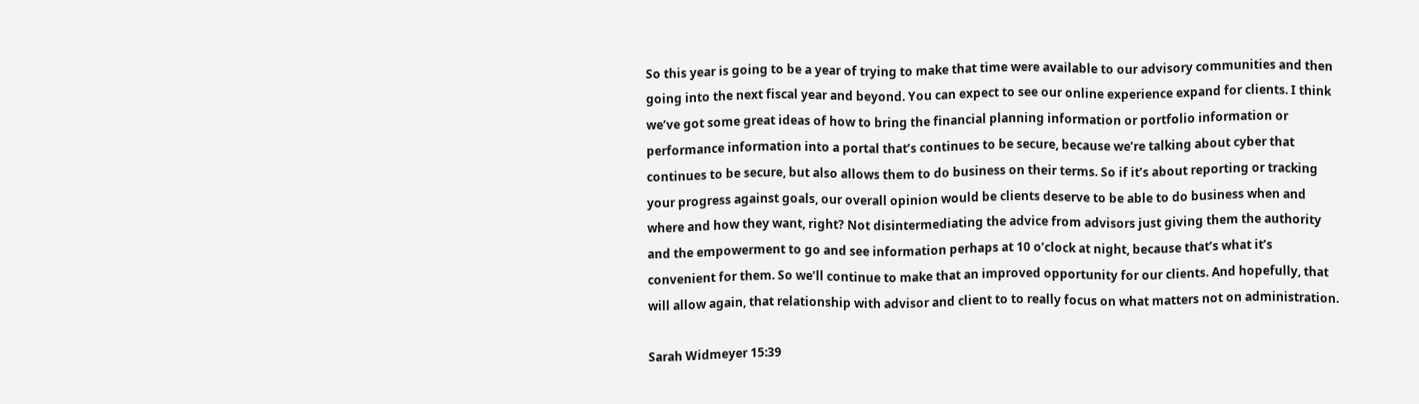So this year is going to be a year of trying to make that time were available to our advisory communities and then going into the next fiscal year and beyond. You can expect to see our online experience expand for clients. I think we’ve got some great ideas of how to bring the financial planning information or portfolio information or performance information into a portal that’s continues to be secure, because we’re talking about cyber that continues to be secure, but also allows them to do business on their terms. So if it’s about reporting or tracking your progress against goals, our overall opinion would be clients deserve to be able to do business when and where and how they want, right? Not disintermediating the advice from advisors just giving them the authority and the empowerment to go and see information perhaps at 10 o’clock at night, because that’s what it’s convenient for them. So we’ll continue to make that an improved opportunity for our clients. And hopefully, that will allow again, that relationship with advisor and client to to really focus on what matters not on administration.

Sarah Widmeyer 15:39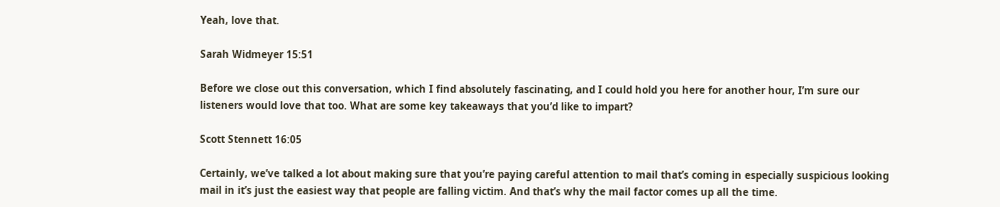Yeah, love that.

Sarah Widmeyer 15:51

Before we close out this conversation, which I find absolutely fascinating, and I could hold you here for another hour, I’m sure our listeners would love that too. What are some key takeaways that you’d like to impart?

Scott Stennett 16:05

Certainly, we’ve talked a lot about making sure that you’re paying careful attention to mail that’s coming in especially suspicious looking mail in it’s just the easiest way that people are falling victim. And that’s why the mail factor comes up all the time.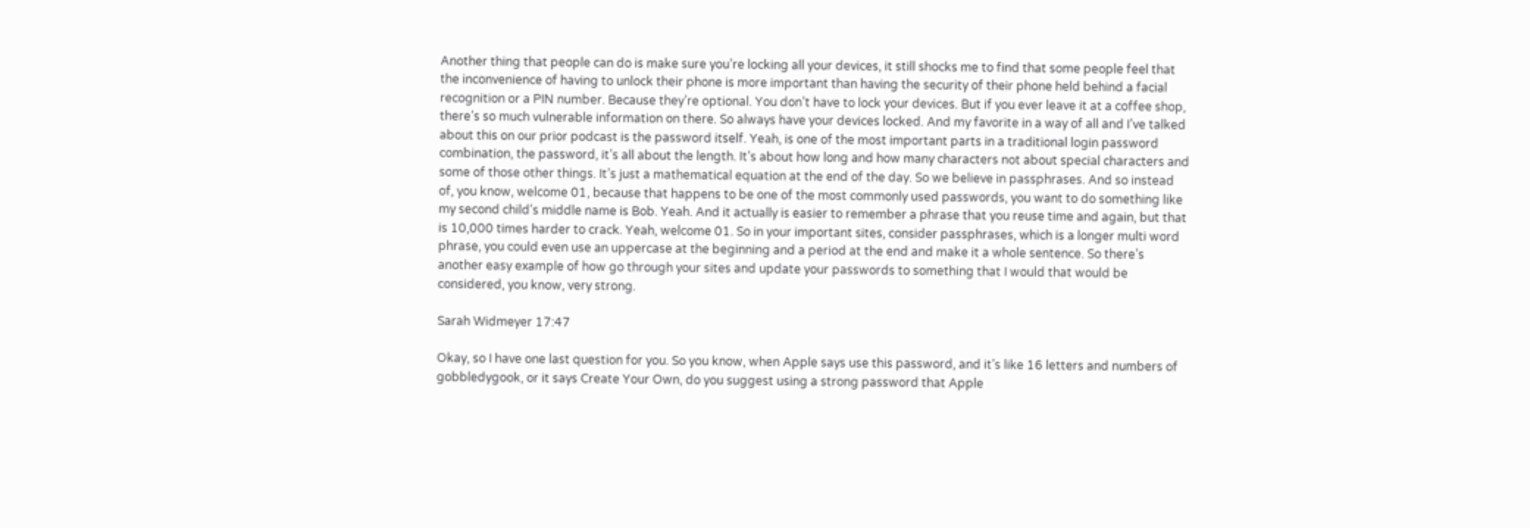Another thing that people can do is make sure you’re locking all your devices, it still shocks me to find that some people feel that the inconvenience of having to unlock their phone is more important than having the security of their phone held behind a facial recognition or a PIN number. Because they’re optional. You don’t have to lock your devices. But if you ever leave it at a coffee shop, there’s so much vulnerable information on there. So always have your devices locked. And my favorite in a way of all and I’ve talked about this on our prior podcast is the password itself. Yeah, is one of the most important parts in a traditional login password combination, the password, it’s all about the length. It’s about how long and how many characters not about special characters and some of those other things. It’s just a mathematical equation at the end of the day. So we believe in passphrases. And so instead of, you know, welcome 01, because that happens to be one of the most commonly used passwords, you want to do something like my second child’s middle name is Bob. Yeah. And it actually is easier to remember a phrase that you reuse time and again, but that is 10,000 times harder to crack. Yeah, welcome 01. So in your important sites, consider passphrases, which is a longer multi word phrase, you could even use an uppercase at the beginning and a period at the end and make it a whole sentence. So there’s another easy example of how go through your sites and update your passwords to something that I would that would be considered, you know, very strong.

Sarah Widmeyer 17:47

Okay, so I have one last question for you. So you know, when Apple says use this password, and it’s like 16 letters and numbers of gobbledygook, or it says Create Your Own, do you suggest using a strong password that Apple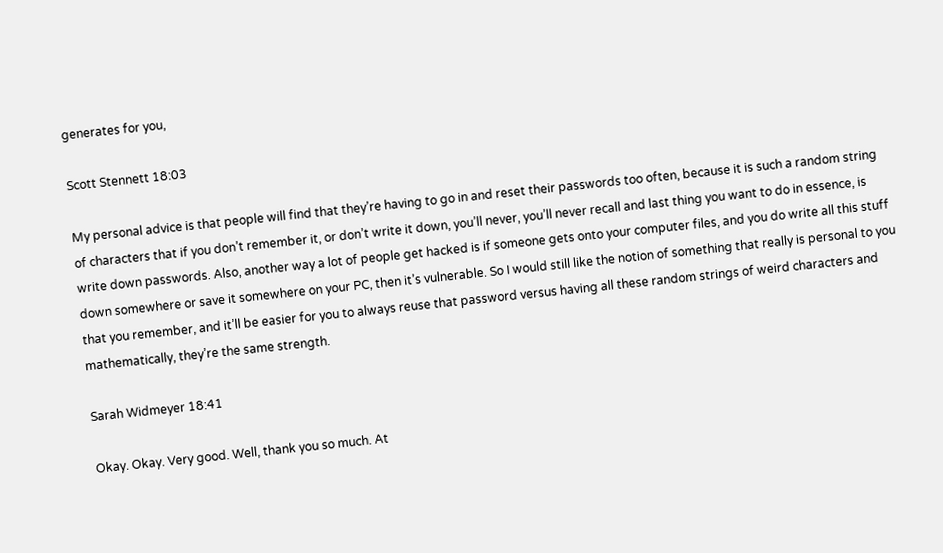generates for you,

Scott Stennett 18:03

My personal advice is that people will find that they’re having to go in and reset their passwords too often, because it is such a random string of characters that if you don’t remember it, or don’t write it down, you’ll never, you’ll never recall and last thing you want to do in essence, is write down passwords. Also, another way a lot of people get hacked is if someone gets onto your computer files, and you do write all this stuff down somewhere or save it somewhere on your PC, then it’s vulnerable. So I would still like the notion of something that really is personal to you that you remember, and it’ll be easier for you to always reuse that password versus having all these random strings of weird characters and mathematically, they’re the same strength.

Sarah Widmeyer 18:41

Okay. Okay. Very good. Well, thank you so much. At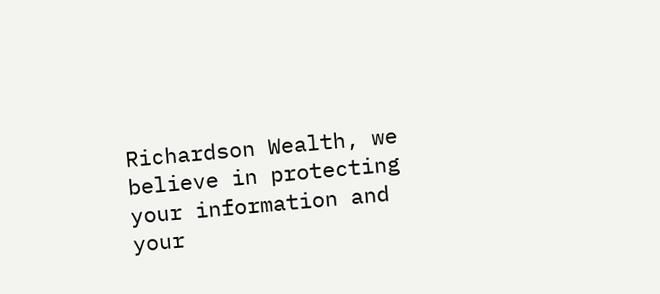Richardson Wealth, we believe in protecting your information and your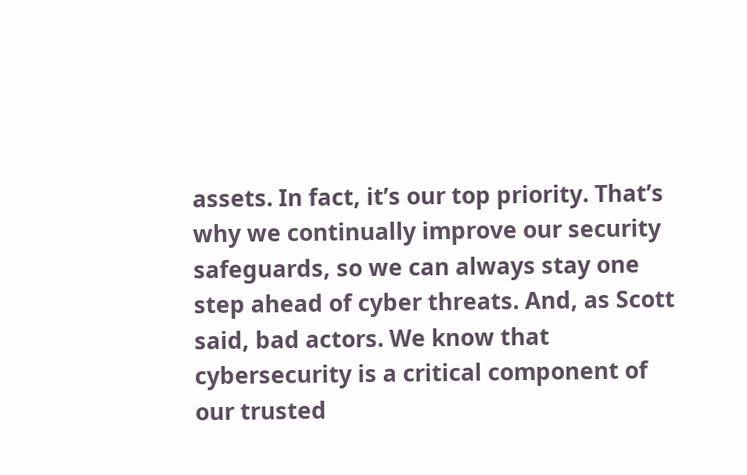assets. In fact, it’s our top priority. That’s why we continually improve our security safeguards, so we can always stay one step ahead of cyber threats. And, as Scott said, bad actors. We know that cybersecurity is a critical component of our trusted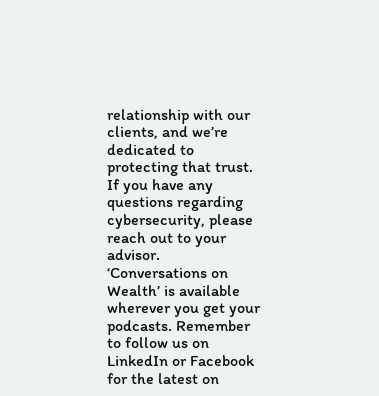relationship with our clients, and we’re dedicated to protecting that trust. If you have any questions regarding cybersecurity, please reach out to your advisor. ‘Conversations on Wealth’ is available wherever you get your podcasts. Remember to follow us on LinkedIn or Facebook for the latest on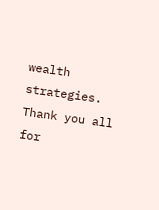wealth strategies. Thank you all for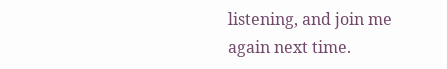listening, and join me again next time.